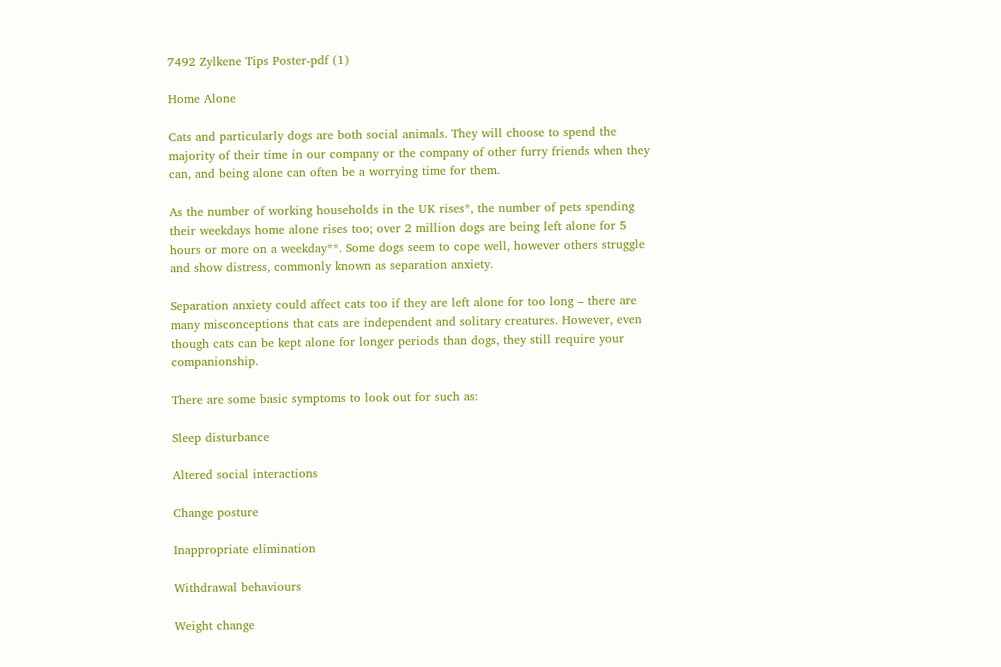7492 Zylkene Tips Poster-pdf (1)

Home Alone

Cats and particularly dogs are both social animals. They will choose to spend the majority of their time in our company or the company of other furry friends when they can, and being alone can often be a worrying time for them.

As the number of working households in the UK rises*, the number of pets spending their weekdays home alone rises too; over 2 million dogs are being left alone for 5 hours or more on a weekday**. Some dogs seem to cope well, however others struggle and show distress, commonly known as separation anxiety.

Separation anxiety could affect cats too if they are left alone for too long – there are many misconceptions that cats are independent and solitary creatures. However, even though cats can be kept alone for longer periods than dogs, they still require your companionship.

There are some basic symptoms to look out for such as:

Sleep disturbance

Altered social interactions

Change posture

Inappropriate elimination

Withdrawal behaviours

Weight change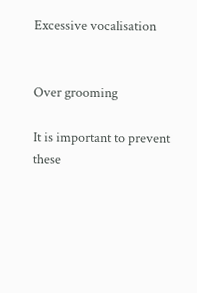Excessive vocalisation


Over grooming

It is important to prevent these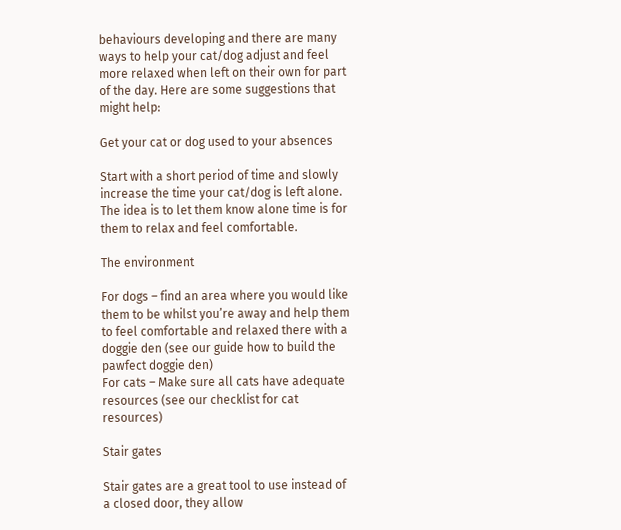behaviours developing and there are many ways to help your cat/dog adjust and feel more relaxed when left on their own for part of the day. Here are some suggestions that might help:

Get your cat or dog used to your absences

Start with a short period of time and slowly increase the time your cat/dog is left alone. The idea is to let them know alone time is for them to relax and feel comfortable.

The environment

For dogs – find an area where you would like them to be whilst you’re away and help them to feel comfortable and relaxed there with a doggie den (see our guide how to build the pawfect doggie den)
For cats – Make sure all cats have adequate resources (see our checklist for cat resources)

Stair gates

Stair gates are a great tool to use instead of a closed door, they allow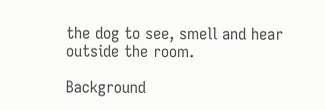the dog to see, smell and hear outside the room.

Background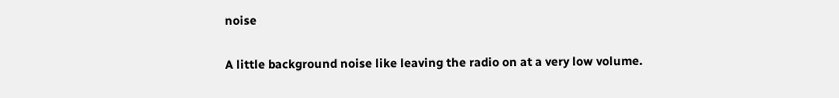noise

A little background noise like leaving the radio on at a very low volume.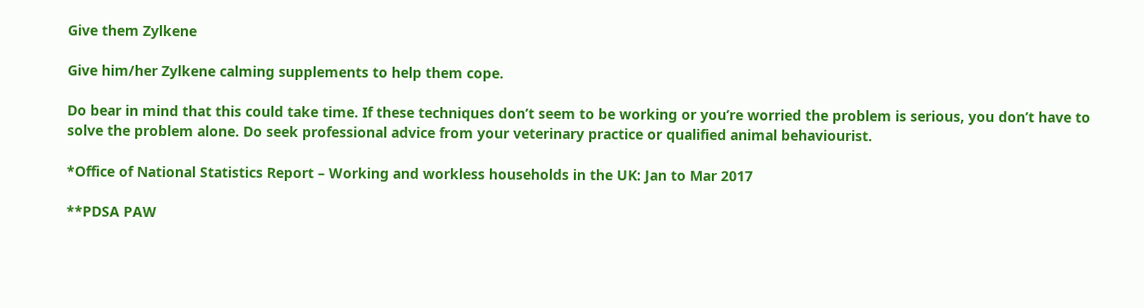Give them Zylkene

Give him/her Zylkene calming supplements to help them cope.

Do bear in mind that this could take time. If these techniques don’t seem to be working or you’re worried the problem is serious, you don’t have to solve the problem alone. Do seek professional advice from your veterinary practice or qualified animal behaviourist.

*Office of National Statistics Report – Working and workless households in the UK: Jan to Mar 2017

**PDSA PAW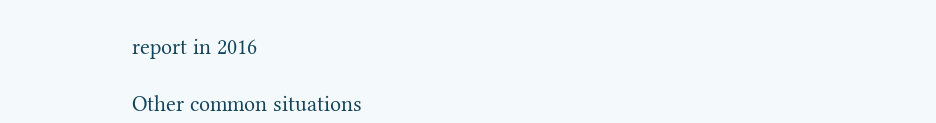report in 2016

Other common situations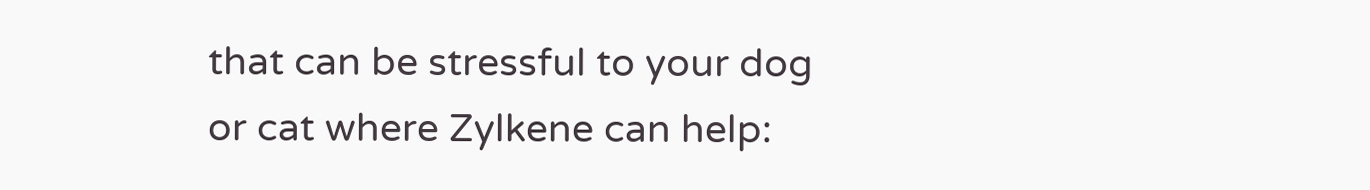that can be stressful to your dog or cat where Zylkene can help: